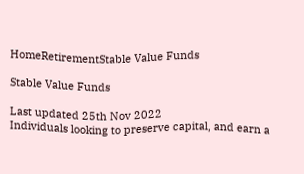HomeRetirementStable Value Funds

Stable Value Funds

Last updated 25th Nov 2022
Individuals looking to preserve capital, and earn a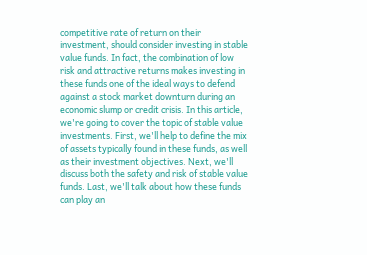competitive rate of return on their investment, should consider investing in stable value funds. In fact, the combination of low risk and attractive returns makes investing in these funds one of the ideal ways to defend against a stock market downturn during an economic slump or credit crisis. In this article, we're going to cover the topic of stable value investments. First, we'll help to define the mix of assets typically found in these funds, as well as their investment objectives. Next, we'll discuss both the safety and risk of stable value funds. Last, we'll talk about how these funds can play an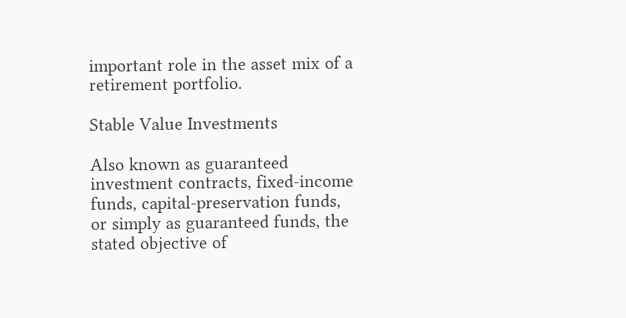important role in the asset mix of a retirement portfolio.

Stable Value Investments

Also known as guaranteed investment contracts, fixed-income funds, capital-preservation funds, or simply as guaranteed funds, the stated objective of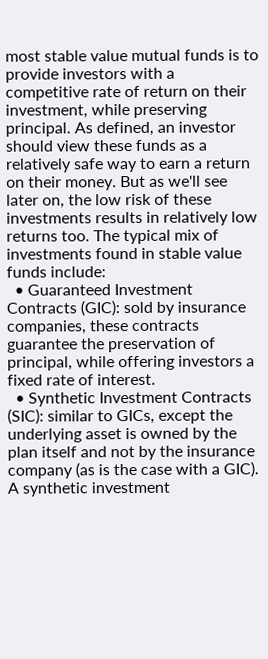most stable value mutual funds is to provide investors with a competitive rate of return on their investment, while preserving principal. As defined, an investor should view these funds as a relatively safe way to earn a return on their money. But as we'll see later on, the low risk of these investments results in relatively low returns too. The typical mix of investments found in stable value funds include:
  • Guaranteed Investment Contracts (GIC): sold by insurance companies, these contracts guarantee the preservation of principal, while offering investors a fixed rate of interest.
  • Synthetic Investment Contracts (SIC): similar to GICs, except the underlying asset is owned by the plan itself and not by the insurance company (as is the case with a GIC). A synthetic investment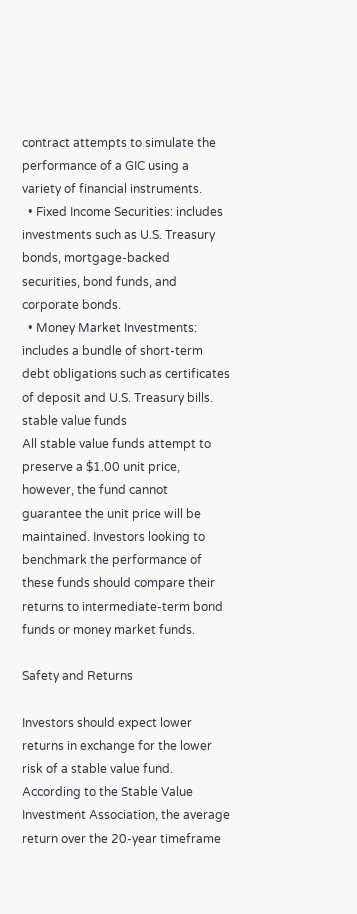contract attempts to simulate the performance of a GIC using a variety of financial instruments.
  • Fixed Income Securities: includes investments such as U.S. Treasury bonds, mortgage-backed securities, bond funds, and corporate bonds.
  • Money Market Investments: includes a bundle of short-term debt obligations such as certificates of deposit and U.S. Treasury bills.
stable value funds
All stable value funds attempt to preserve a $1.00 unit price, however, the fund cannot guarantee the unit price will be maintained. Investors looking to benchmark the performance of these funds should compare their returns to intermediate-term bond funds or money market funds.

Safety and Returns

Investors should expect lower returns in exchange for the lower risk of a stable value fund. According to the Stable Value Investment Association, the average return over the 20-year timeframe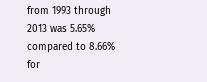from 1993 through 2013 was 5.65% compared to 8.66% for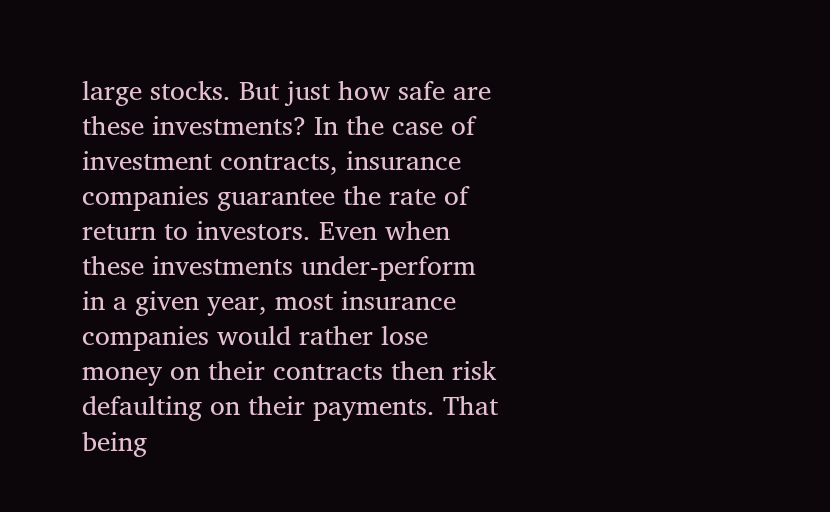large stocks. But just how safe are these investments? In the case of investment contracts, insurance companies guarantee the rate of return to investors. Even when these investments under-perform in a given year, most insurance companies would rather lose money on their contracts then risk defaulting on their payments. That being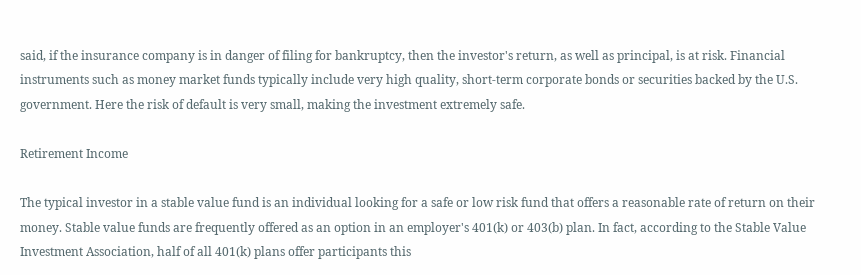said, if the insurance company is in danger of filing for bankruptcy, then the investor's return, as well as principal, is at risk. Financial instruments such as money market funds typically include very high quality, short-term corporate bonds or securities backed by the U.S. government. Here the risk of default is very small, making the investment extremely safe.

Retirement Income

The typical investor in a stable value fund is an individual looking for a safe or low risk fund that offers a reasonable rate of return on their money. Stable value funds are frequently offered as an option in an employer's 401(k) or 403(b) plan. In fact, according to the Stable Value Investment Association, half of all 401(k) plans offer participants this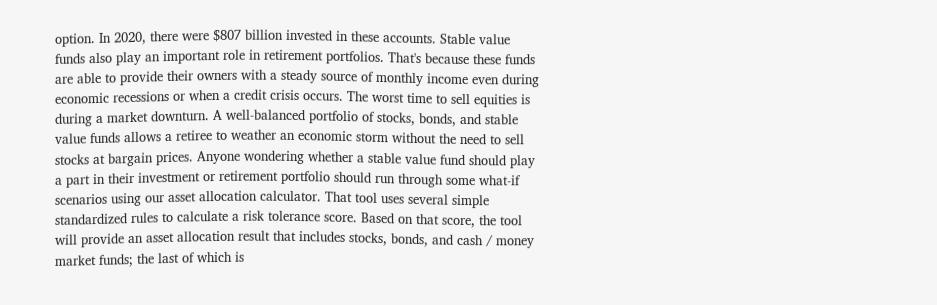option. In 2020, there were $807 billion invested in these accounts. Stable value funds also play an important role in retirement portfolios. That's because these funds are able to provide their owners with a steady source of monthly income even during economic recessions or when a credit crisis occurs. The worst time to sell equities is during a market downturn. A well-balanced portfolio of stocks, bonds, and stable value funds allows a retiree to weather an economic storm without the need to sell stocks at bargain prices. Anyone wondering whether a stable value fund should play a part in their investment or retirement portfolio should run through some what-if scenarios using our asset allocation calculator. That tool uses several simple standardized rules to calculate a risk tolerance score. Based on that score, the tool will provide an asset allocation result that includes stocks, bonds, and cash / money market funds; the last of which is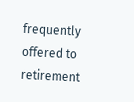frequently offered to retirement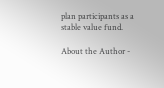plan participants as a stable value fund.

About the Author -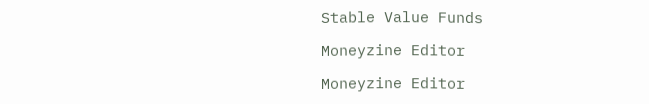Stable Value Funds

Moneyzine Editor

Moneyzine Editor